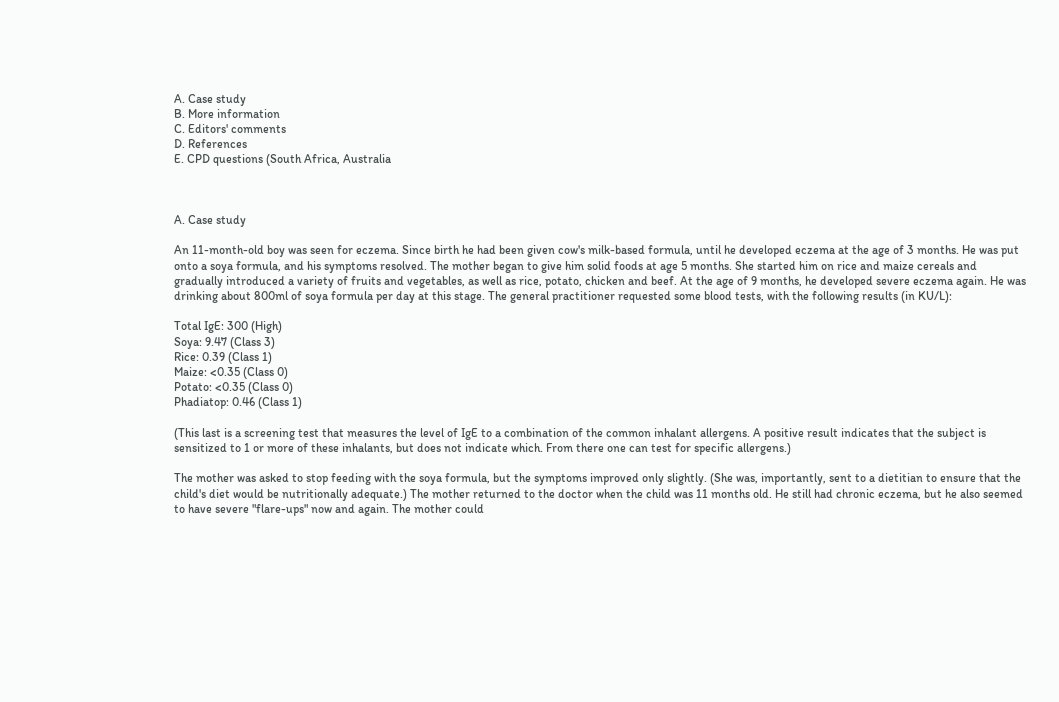A. Case study
B. More information
C. Editors' comments
D. References
E. CPD questions (South Africa, Australia



A. Case study

An 11-month-old boy was seen for eczema. Since birth he had been given cow's milk-based formula, until he developed eczema at the age of 3 months. He was put onto a soya formula, and his symptoms resolved. The mother began to give him solid foods at age 5 months. She started him on rice and maize cereals and gradually introduced a variety of fruits and vegetables, as well as rice, potato, chicken and beef. At the age of 9 months, he developed severe eczema again. He was drinking about 800ml of soya formula per day at this stage. The general practitioner requested some blood tests, with the following results (in KU/L):

Total IgE: 300 (High)
Soya: 9.47 (Class 3)
Rice: 0.39 (Class 1)
Maize: <0.35 (Class 0)
Potato: <0.35 (Class 0)
Phadiatop: 0.46 (Class 1)

(This last is a screening test that measures the level of IgE to a combination of the common inhalant allergens. A positive result indicates that the subject is sensitized to 1 or more of these inhalants, but does not indicate which. From there one can test for specific allergens.)

The mother was asked to stop feeding with the soya formula, but the symptoms improved only slightly. (She was, importantly, sent to a dietitian to ensure that the child's diet would be nutritionally adequate.) The mother returned to the doctor when the child was 11 months old. He still had chronic eczema, but he also seemed to have severe "flare-ups" now and again. The mother could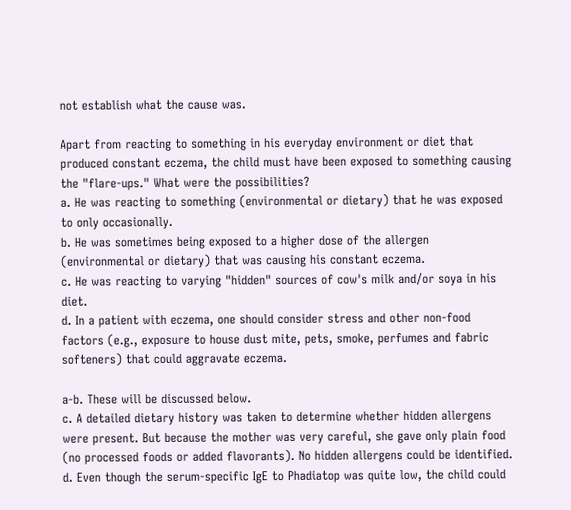not establish what the cause was.

Apart from reacting to something in his everyday environment or diet that produced constant eczema, the child must have been exposed to something causing the "flare-ups." What were the possibilities?
a. He was reacting to something (environmental or dietary) that he was exposed to only occasionally.
b. He was sometimes being exposed to a higher dose of the allergen (environmental or dietary) that was causing his constant eczema.
c. He was reacting to varying "hidden" sources of cow's milk and/or soya in his diet.
d. In a patient with eczema, one should consider stress and other non-food factors (e.g., exposure to house dust mite, pets, smoke, perfumes and fabric softeners) that could aggravate eczema.

a-b. These will be discussed below.
c. A detailed dietary history was taken to determine whether hidden allergens were present. But because the mother was very careful, she gave only plain food (no processed foods or added flavorants). No hidden allergens could be identified.
d. Even though the serum-specific IgE to Phadiatop was quite low, the child could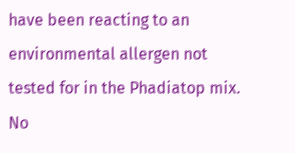have been reacting to an environmental allergen not tested for in the Phadiatop mix. No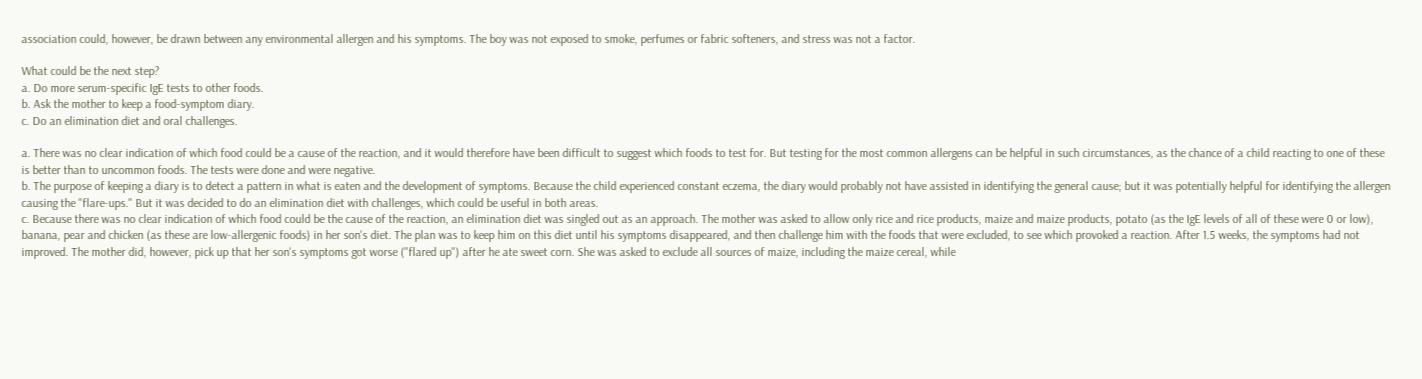association could, however, be drawn between any environmental allergen and his symptoms. The boy was not exposed to smoke, perfumes or fabric softeners, and stress was not a factor.

What could be the next step?
a. Do more serum-specific IgE tests to other foods.
b. Ask the mother to keep a food-symptom diary.
c. Do an elimination diet and oral challenges.

a. There was no clear indication of which food could be a cause of the reaction, and it would therefore have been difficult to suggest which foods to test for. But testing for the most common allergens can be helpful in such circumstances, as the chance of a child reacting to one of these is better than to uncommon foods. The tests were done and were negative.
b. The purpose of keeping a diary is to detect a pattern in what is eaten and the development of symptoms. Because the child experienced constant eczema, the diary would probably not have assisted in identifying the general cause; but it was potentially helpful for identifying the allergen causing the "flare-ups." But it was decided to do an elimination diet with challenges, which could be useful in both areas.
c. Because there was no clear indication of which food could be the cause of the reaction, an elimination diet was singled out as an approach. The mother was asked to allow only rice and rice products, maize and maize products, potato (as the IgE levels of all of these were 0 or low), banana, pear and chicken (as these are low-allergenic foods) in her son's diet. The plan was to keep him on this diet until his symptoms disappeared, and then challenge him with the foods that were excluded, to see which provoked a reaction. After 1.5 weeks, the symptoms had not improved. The mother did, however, pick up that her son's symptoms got worse ("flared up") after he ate sweet corn. She was asked to exclude all sources of maize, including the maize cereal, while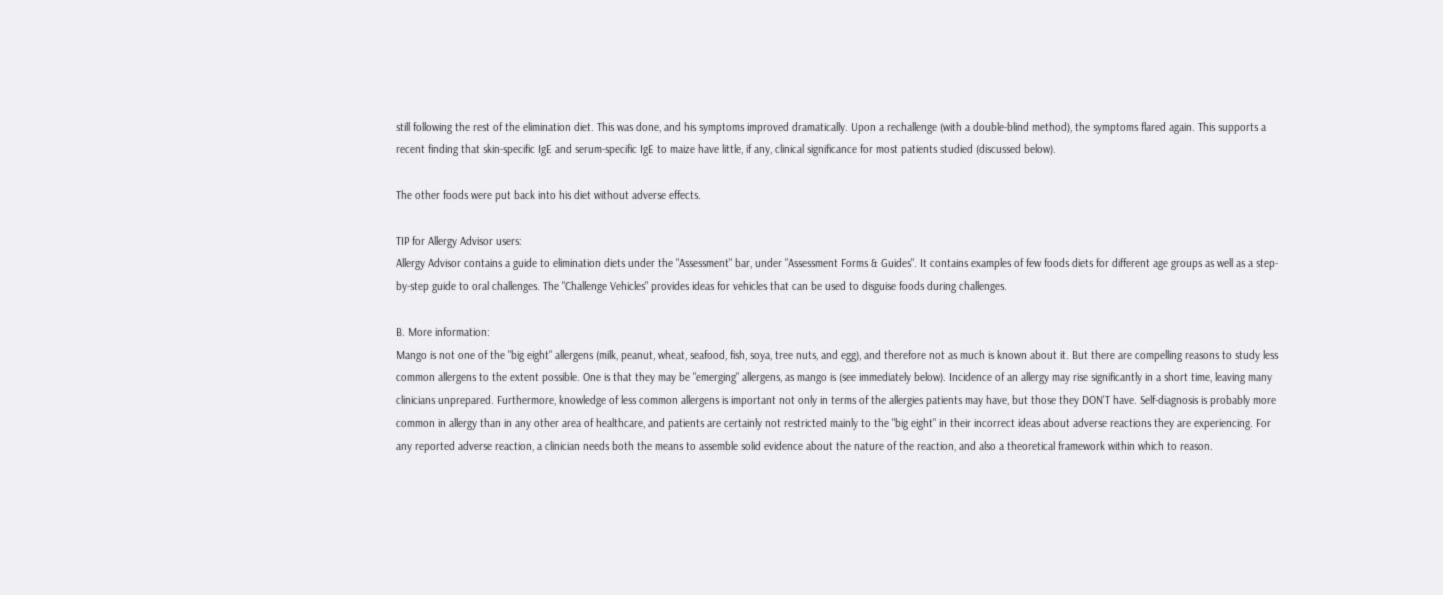still following the rest of the elimination diet. This was done, and his symptoms improved dramatically. Upon a rechallenge (with a double-blind method), the symptoms flared again. This supports a recent finding that skin-specific IgE and serum-specific IgE to maize have little, if any, clinical significance for most patients studied (discussed below).

The other foods were put back into his diet without adverse effects.

TIP for Allergy Advisor users:
Allergy Advisor contains a guide to elimination diets under the "Assessment" bar, under "Assessment Forms & Guides". It contains examples of few foods diets for different age groups as well as a step-by-step guide to oral challenges. The "Challenge Vehicles" provides ideas for vehicles that can be used to disguise foods during challenges.

B. More information:
Mango is not one of the "big eight" allergens (milk, peanut, wheat, seafood, fish, soya, tree nuts, and egg), and therefore not as much is known about it. But there are compelling reasons to study less common allergens to the extent possible. One is that they may be "emerging" allergens, as mango is (see immediately below). Incidence of an allergy may rise significantly in a short time, leaving many clinicians unprepared. Furthermore, knowledge of less common allergens is important not only in terms of the allergies patients may have, but those they DON'T have. Self-diagnosis is probably more common in allergy than in any other area of healthcare, and patients are certainly not restricted mainly to the "big eight" in their incorrect ideas about adverse reactions they are experiencing. For any reported adverse reaction, a clinician needs both the means to assemble solid evidence about the nature of the reaction, and also a theoretical framework within which to reason.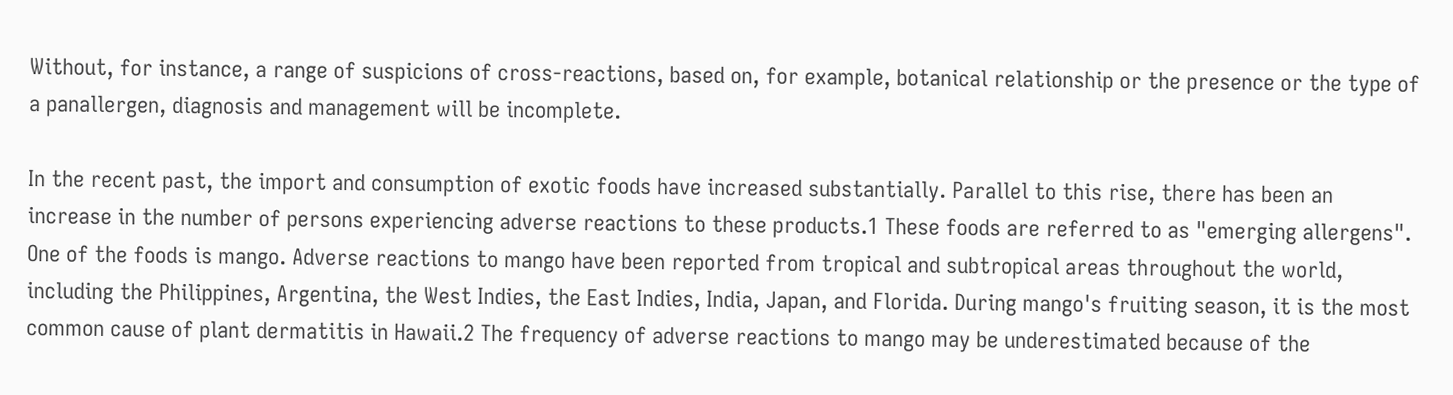Without, for instance, a range of suspicions of cross-reactions, based on, for example, botanical relationship or the presence or the type of a panallergen, diagnosis and management will be incomplete.

In the recent past, the import and consumption of exotic foods have increased substantially. Parallel to this rise, there has been an increase in the number of persons experiencing adverse reactions to these products.1 These foods are referred to as "emerging allergens". One of the foods is mango. Adverse reactions to mango have been reported from tropical and subtropical areas throughout the world, including the Philippines, Argentina, the West Indies, the East Indies, India, Japan, and Florida. During mango's fruiting season, it is the most common cause of plant dermatitis in Hawaii.2 The frequency of adverse reactions to mango may be underestimated because of the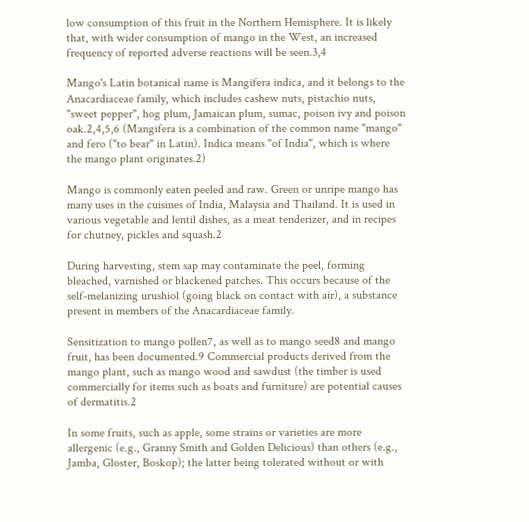low consumption of this fruit in the Northern Hemisphere. It is likely that, with wider consumption of mango in the West, an increased frequency of reported adverse reactions will be seen.3,4

Mango's Latin botanical name is Mangifera indica, and it belongs to the Anacardiaceae family, which includes cashew nuts, pistachio nuts, "sweet pepper", hog plum, Jamaican plum, sumac, poison ivy and poison oak.2,4,5,6 (Mangifera is a combination of the common name "mango" and fero ("to bear" in Latin). Indica means "of India", which is where the mango plant originates.2)

Mango is commonly eaten peeled and raw. Green or unripe mango has many uses in the cuisines of India, Malaysia and Thailand. It is used in various vegetable and lentil dishes, as a meat tenderizer, and in recipes for chutney, pickles and squash.2

During harvesting, stem sap may contaminate the peel, forming bleached, varnished or blackened patches. This occurs because of the self-melanizing urushiol (going black on contact with air), a substance present in members of the Anacardiaceae family.

Sensitization to mango pollen7, as well as to mango seed8 and mango fruit, has been documented.9 Commercial products derived from the mango plant, such as mango wood and sawdust (the timber is used commercially for items such as boats and furniture) are potential causes of dermatitis.2

In some fruits, such as apple, some strains or varieties are more allergenic (e.g., Granny Smith and Golden Delicious) than others (e.g., Jamba, Gloster, Boskop); the latter being tolerated without or with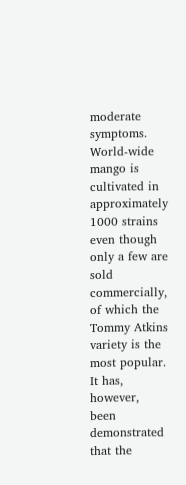moderate symptoms. World-wide mango is cultivated in approximately 1000 strains even though only a few are sold commercially, of which the Tommy Atkins variety is the most popular. It has, however, been demonstrated that the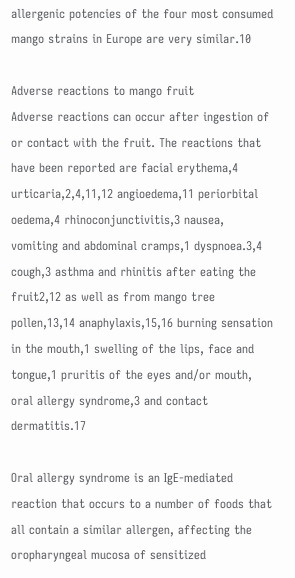allergenic potencies of the four most consumed mango strains in Europe are very similar.10

Adverse reactions to mango fruit
Adverse reactions can occur after ingestion of or contact with the fruit. The reactions that have been reported are facial erythema,4 urticaria,2,4,11,12 angioedema,11 periorbital oedema,4 rhinoconjunctivitis,3 nausea, vomiting and abdominal cramps,1 dyspnoea.3,4 cough,3 asthma and rhinitis after eating the fruit2,12 as well as from mango tree pollen,13,14 anaphylaxis,15,16 burning sensation in the mouth,1 swelling of the lips, face and tongue,1 pruritis of the eyes and/or mouth, oral allergy syndrome,3 and contact dermatitis.17

Oral allergy syndrome is an IgE-mediated reaction that occurs to a number of foods that all contain a similar allergen, affecting the oropharyngeal mucosa of sensitized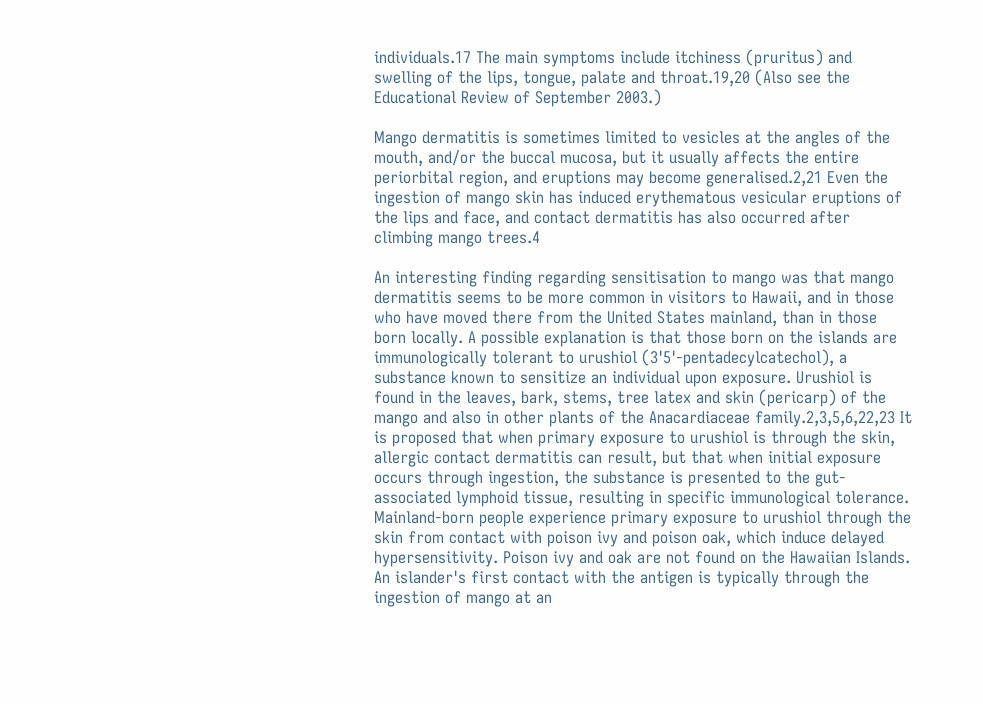individuals.17 The main symptoms include itchiness (pruritus) and swelling of the lips, tongue, palate and throat.19,20 (Also see the Educational Review of September 2003.)

Mango dermatitis is sometimes limited to vesicles at the angles of the mouth, and/or the buccal mucosa, but it usually affects the entire periorbital region, and eruptions may become generalised.2,21 Even the ingestion of mango skin has induced erythematous vesicular eruptions of the lips and face, and contact dermatitis has also occurred after climbing mango trees.4

An interesting finding regarding sensitisation to mango was that mango dermatitis seems to be more common in visitors to Hawaii, and in those who have moved there from the United States mainland, than in those born locally. A possible explanation is that those born on the islands are immunologically tolerant to urushiol (3'5'-pentadecylcatechol), a substance known to sensitize an individual upon exposure. Urushiol is found in the leaves, bark, stems, tree latex and skin (pericarp) of the mango and also in other plants of the Anacardiaceae family.2,3,5,6,22,23 It is proposed that when primary exposure to urushiol is through the skin, allergic contact dermatitis can result, but that when initial exposure occurs through ingestion, the substance is presented to the gut-associated lymphoid tissue, resulting in specific immunological tolerance. Mainland-born people experience primary exposure to urushiol through the skin from contact with poison ivy and poison oak, which induce delayed hypersensitivity. Poison ivy and oak are not found on the Hawaiian Islands. An islander's first contact with the antigen is typically through the ingestion of mango at an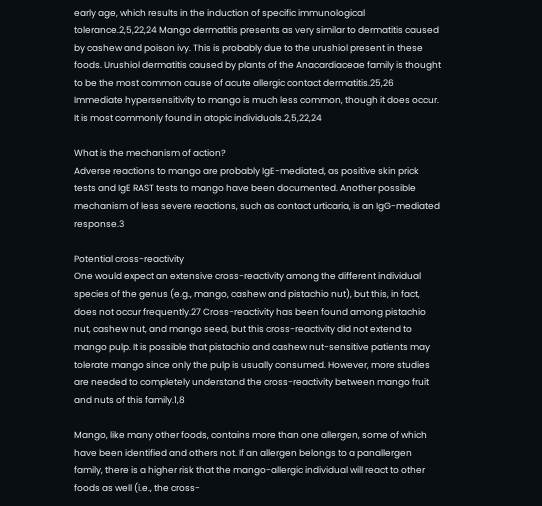early age, which results in the induction of specific immunological tolerance.2,5,22,24 Mango dermatitis presents as very similar to dermatitis caused by cashew and poison ivy. This is probably due to the urushiol present in these foods. Urushiol dermatitis caused by plants of the Anacardiaceae family is thought to be the most common cause of acute allergic contact dermatitis.25,26 Immediate hypersensitivity to mango is much less common, though it does occur. It is most commonly found in atopic individuals.2,5,22,24

What is the mechanism of action?
Adverse reactions to mango are probably IgE-mediated, as positive skin prick tests and IgE RAST tests to mango have been documented. Another possible mechanism of less severe reactions, such as contact urticaria, is an IgG-mediated response.3

Potential cross-reactivity
One would expect an extensive cross-reactivity among the different individual species of the genus (e.g., mango, cashew and pistachio nut), but this, in fact, does not occur frequently.27 Cross-reactivity has been found among pistachio nut, cashew nut, and mango seed, but this cross-reactivity did not extend to mango pulp. It is possible that pistachio and cashew nut-sensitive patients may tolerate mango since only the pulp is usually consumed. However, more studies are needed to completely understand the cross-reactivity between mango fruit and nuts of this family.1,8

Mango, like many other foods, contains more than one allergen, some of which have been identified and others not. If an allergen belongs to a panallergen family, there is a higher risk that the mango-allergic individual will react to other foods as well (i.e., the cross-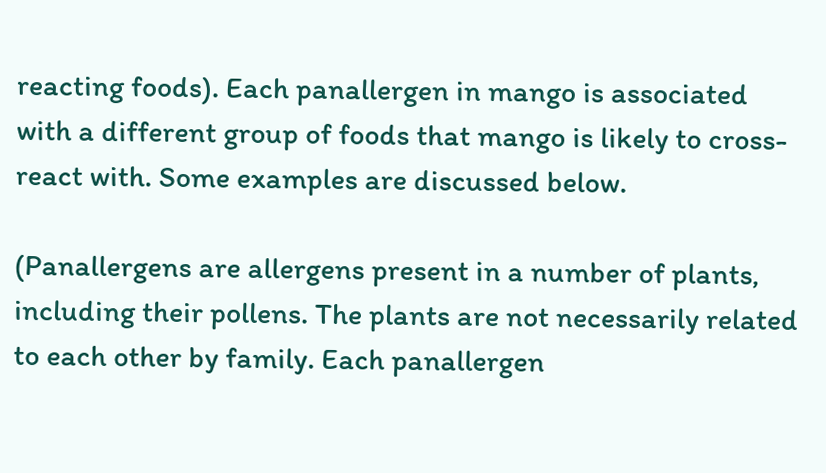reacting foods). Each panallergen in mango is associated with a different group of foods that mango is likely to cross-react with. Some examples are discussed below.

(Panallergens are allergens present in a number of plants, including their pollens. The plants are not necessarily related to each other by family. Each panallergen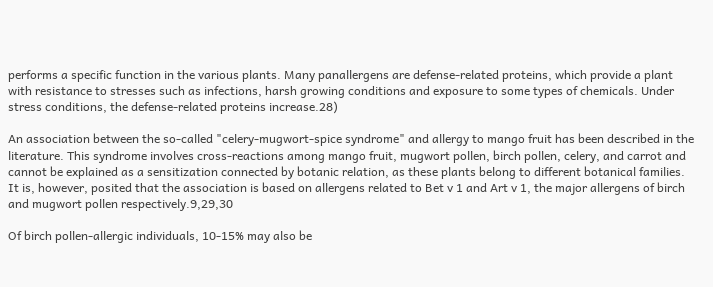performs a specific function in the various plants. Many panallergens are defense-related proteins, which provide a plant with resistance to stresses such as infections, harsh growing conditions and exposure to some types of chemicals. Under stress conditions, the defense-related proteins increase.28)

An association between the so-called "celery-mugwort-spice syndrome" and allergy to mango fruit has been described in the literature. This syndrome involves cross-reactions among mango fruit, mugwort pollen, birch pollen, celery, and carrot and cannot be explained as a sensitization connected by botanic relation, as these plants belong to different botanical families. It is, however, posited that the association is based on allergens related to Bet v 1 and Art v 1, the major allergens of birch and mugwort pollen respectively.9,29,30

Of birch pollen-allergic individuals, 10-15% may also be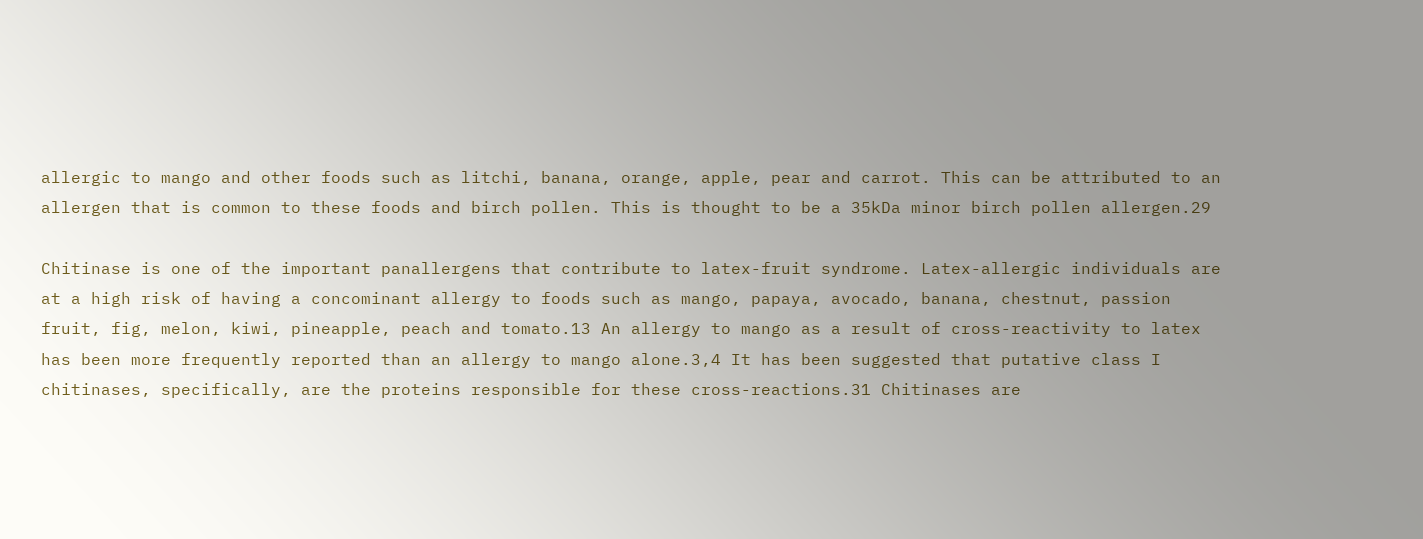allergic to mango and other foods such as litchi, banana, orange, apple, pear and carrot. This can be attributed to an allergen that is common to these foods and birch pollen. This is thought to be a 35kDa minor birch pollen allergen.29

Chitinase is one of the important panallergens that contribute to latex-fruit syndrome. Latex-allergic individuals are at a high risk of having a concominant allergy to foods such as mango, papaya, avocado, banana, chestnut, passion fruit, fig, melon, kiwi, pineapple, peach and tomato.13 An allergy to mango as a result of cross-reactivity to latex has been more frequently reported than an allergy to mango alone.3,4 It has been suggested that putative class I chitinases, specifically, are the proteins responsible for these cross-reactions.31 Chitinases are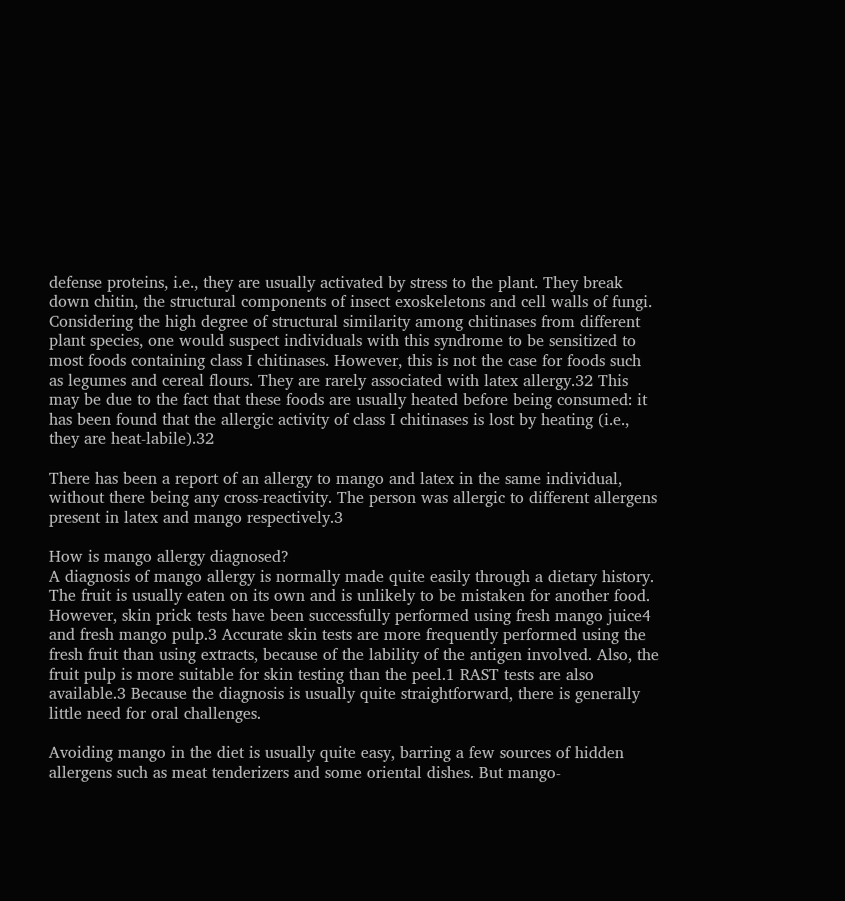defense proteins, i.e., they are usually activated by stress to the plant. They break down chitin, the structural components of insect exoskeletons and cell walls of fungi. Considering the high degree of structural similarity among chitinases from different plant species, one would suspect individuals with this syndrome to be sensitized to most foods containing class I chitinases. However, this is not the case for foods such as legumes and cereal flours. They are rarely associated with latex allergy.32 This may be due to the fact that these foods are usually heated before being consumed: it has been found that the allergic activity of class I chitinases is lost by heating (i.e., they are heat-labile).32

There has been a report of an allergy to mango and latex in the same individual, without there being any cross-reactivity. The person was allergic to different allergens present in latex and mango respectively.3

How is mango allergy diagnosed?
A diagnosis of mango allergy is normally made quite easily through a dietary history. The fruit is usually eaten on its own and is unlikely to be mistaken for another food. However, skin prick tests have been successfully performed using fresh mango juice4 and fresh mango pulp.3 Accurate skin tests are more frequently performed using the fresh fruit than using extracts, because of the lability of the antigen involved. Also, the fruit pulp is more suitable for skin testing than the peel.1 RAST tests are also available.3 Because the diagnosis is usually quite straightforward, there is generally little need for oral challenges.

Avoiding mango in the diet is usually quite easy, barring a few sources of hidden allergens such as meat tenderizers and some oriental dishes. But mango-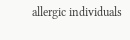allergic individuals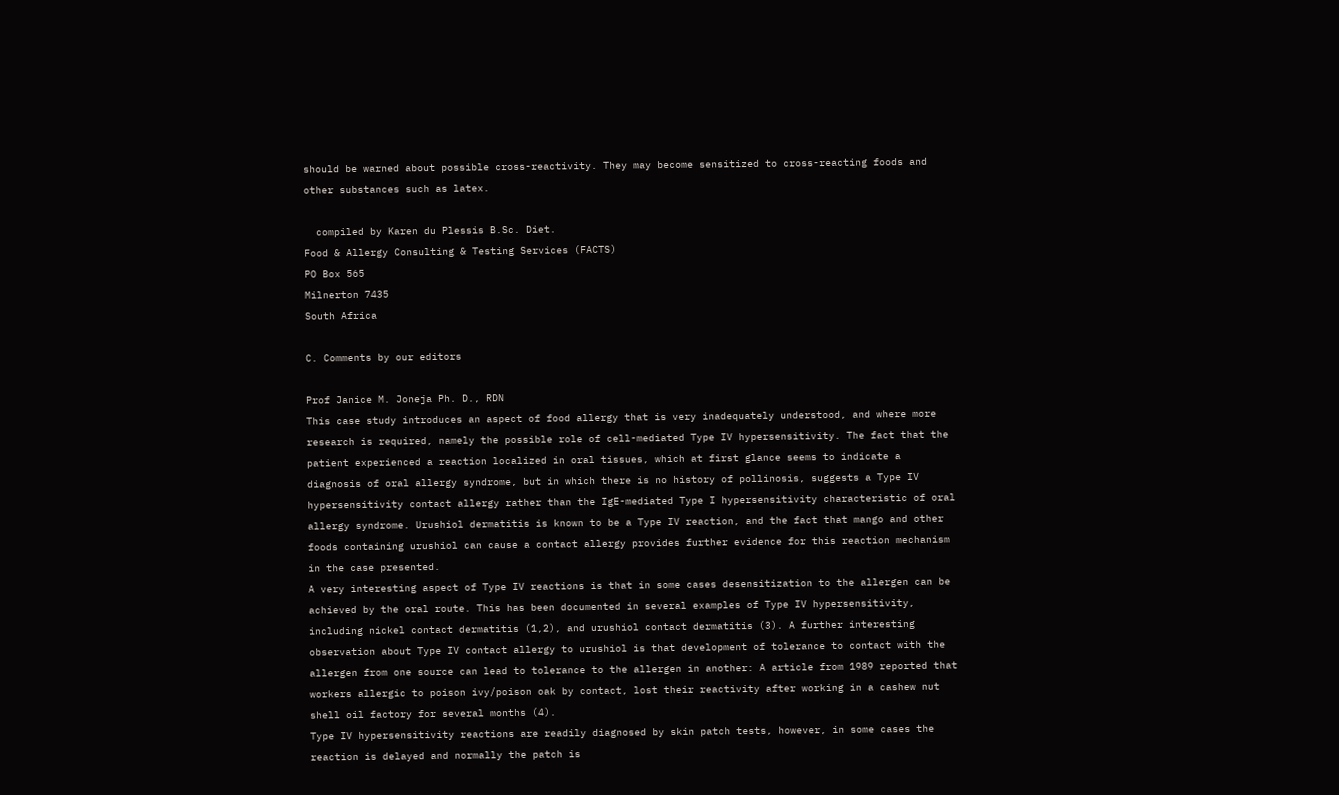should be warned about possible cross-reactivity. They may become sensitized to cross-reacting foods and other substances such as latex.

  compiled by Karen du Plessis B.Sc. Diet.
Food & Allergy Consulting & Testing Services (FACTS)
PO Box 565
Milnerton 7435
South Africa

C. Comments by our editors

Prof Janice M. Joneja Ph. D., RDN
This case study introduces an aspect of food allergy that is very inadequately understood, and where more research is required, namely the possible role of cell-mediated Type IV hypersensitivity. The fact that the patient experienced a reaction localized in oral tissues, which at first glance seems to indicate a diagnosis of oral allergy syndrome, but in which there is no history of pollinosis, suggests a Type IV hypersensitivity contact allergy rather than the IgE-mediated Type I hypersensitivity characteristic of oral allergy syndrome. Urushiol dermatitis is known to be a Type IV reaction, and the fact that mango and other foods containing urushiol can cause a contact allergy provides further evidence for this reaction mechanism in the case presented.
A very interesting aspect of Type IV reactions is that in some cases desensitization to the allergen can be achieved by the oral route. This has been documented in several examples of Type IV hypersensitivity, including nickel contact dermatitis (1,2), and urushiol contact dermatitis (3). A further interesting observation about Type IV contact allergy to urushiol is that development of tolerance to contact with the allergen from one source can lead to tolerance to the allergen in another: A article from 1989 reported that workers allergic to poison ivy/poison oak by contact, lost their reactivity after working in a cashew nut shell oil factory for several months (4).
Type IV hypersensitivity reactions are readily diagnosed by skin patch tests, however, in some cases the reaction is delayed and normally the patch is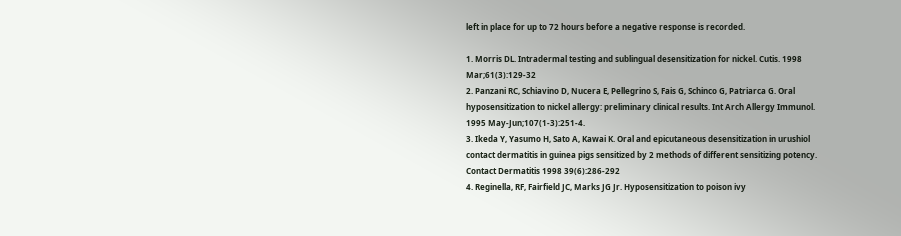left in place for up to 72 hours before a negative response is recorded.

1. Morris DL. Intradermal testing and sublingual desensitization for nickel. Cutis. 1998 Mar;61(3):129-32
2. Panzani RC, Schiavino D, Nucera E, Pellegrino S, Fais G, Schinco G, Patriarca G. Oral hyposensitization to nickel allergy: preliminary clinical results. Int Arch Allergy Immunol. 1995 May-Jun;107(1-3):251-4.
3. Ikeda Y, Yasumo H, Sato A, Kawai K. Oral and epicutaneous desensitization in urushiol contact dermatitis in guinea pigs sensitized by 2 methods of different sensitizing potency. Contact Dermatitis 1998 39(6):286-292
4. Reginella, RF, Fairfield JC, Marks JG Jr. Hyposensitization to poison ivy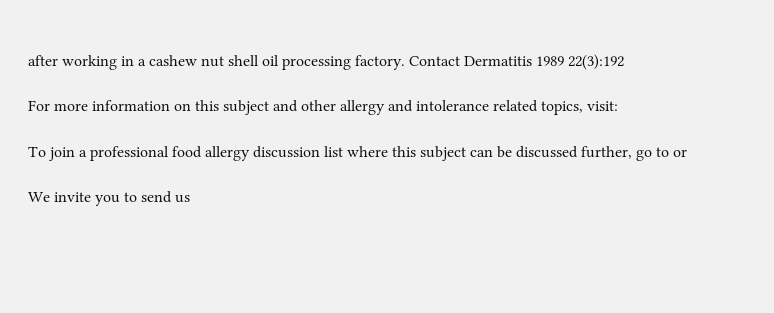after working in a cashew nut shell oil processing factory. Contact Dermatitis 1989 22(3):192

For more information on this subject and other allergy and intolerance related topics, visit:

To join a professional food allergy discussion list where this subject can be discussed further, go to or

We invite you to send us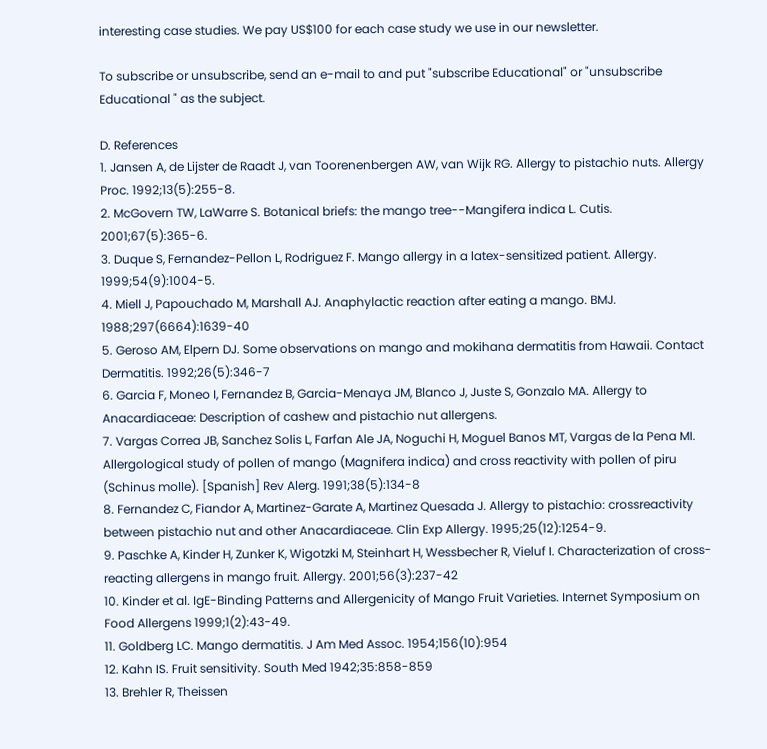interesting case studies. We pay US$100 for each case study we use in our newsletter.

To subscribe or unsubscribe, send an e-mail to and put "subscribe Educational" or "unsubscribe Educational " as the subject.

D. References
1. Jansen A, de Lijster de Raadt J, van Toorenenbergen AW, van Wijk RG. Allergy to pistachio nuts. Allergy Proc. 1992;13(5):255-8.
2. McGovern TW, LaWarre S. Botanical briefs: the mango tree--Mangifera indica L. Cutis. 2001;67(5):365-6.
3. Duque S, Fernandez-Pellon L, Rodriguez F. Mango allergy in a latex-sensitized patient. Allergy. 1999;54(9):1004-5.
4. Miell J, Papouchado M, Marshall AJ. Anaphylactic reaction after eating a mango. BMJ. 1988;297(6664):1639-40
5. Geroso AM, Elpern DJ. Some observations on mango and mokihana dermatitis from Hawaii. Contact Dermatitis. 1992;26(5):346-7
6. Garcia F, Moneo I, Fernandez B, Garcia-Menaya JM, Blanco J, Juste S, Gonzalo MA. Allergy to Anacardiaceae: Description of cashew and pistachio nut allergens.
7. Vargas Correa JB, Sanchez Solis L, Farfan Ale JA, Noguchi H, Moguel Banos MT, Vargas de la Pena MI. Allergological study of pollen of mango (Magnifera indica) and cross reactivity with pollen of piru (Schinus molle). [Spanish] Rev Alerg. 1991;38(5):134-8
8. Fernandez C, Fiandor A, Martinez-Garate A, Martinez Quesada J. Allergy to pistachio: crossreactivity between pistachio nut and other Anacardiaceae. Clin Exp Allergy. 1995;25(12):1254-9.
9. Paschke A, Kinder H, Zunker K, Wigotzki M, Steinhart H, Wessbecher R, Vieluf I. Characterization of cross-reacting allergens in mango fruit. Allergy. 2001;56(3):237-42
10. Kinder et al. IgE-Binding Patterns and Allergenicity of Mango Fruit Varieties. Internet Symposium on Food Allergens 1999;1(2):43-49.
11. Goldberg LC. Mango dermatitis. J Am Med Assoc. 1954;156(10):954
12. Kahn IS. Fruit sensitivity. South Med 1942;35:858-859
13. Brehler R, Theissen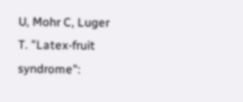U, Mohr C, Luger T. "Latex-fruit syndrome":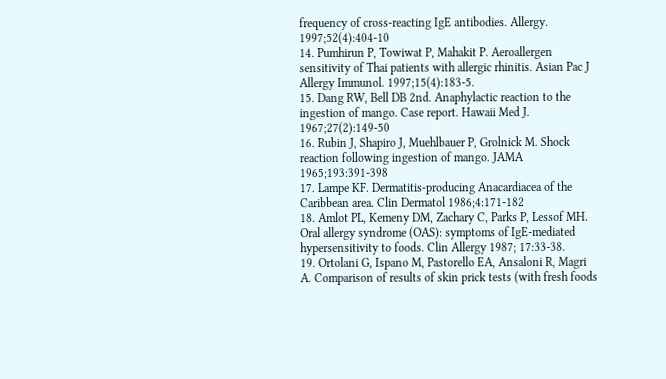frequency of cross-reacting IgE antibodies. Allergy. 1997;52(4):404-10
14. Pumhirun P, Towiwat P, Mahakit P. Aeroallergen sensitivity of Thai patients with allergic rhinitis. Asian Pac J Allergy Immunol. 1997;15(4):183-5.
15. Dang RW, Bell DB 2nd. Anaphylactic reaction to the ingestion of mango. Case report. Hawaii Med J. 1967;27(2):149-50
16. Rubin J, Shapiro J, Muehlbauer P, Grolnick M. Shock reaction following ingestion of mango. JAMA 1965;193:391-398
17. Lampe KF. Dermatitis-producing Anacardiacea of the Caribbean area. Clin Dermatol 1986;4:171-182
18. Amlot PL, Kemeny DM, Zachary C, Parks P, Lessof MH. Oral allergy syndrome (OAS): symptoms of IgE-mediated hypersensitivity to foods. Clin Allergy 1987; 17:33-38.
19. Ortolani G, Ispano M, Pastorello EA, Ansaloni R, Magri A. Comparison of results of skin prick tests (with fresh foods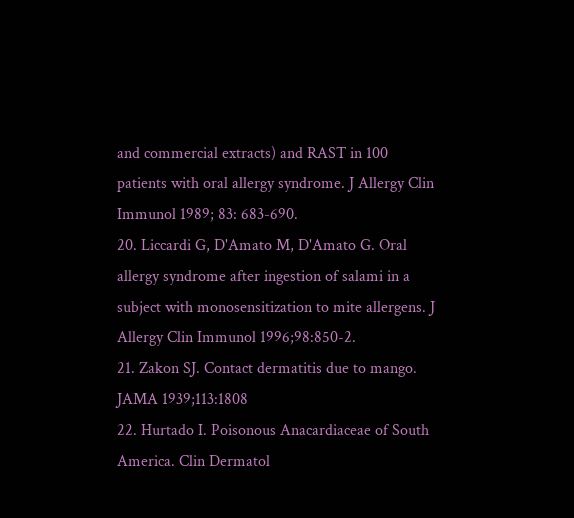and commercial extracts) and RAST in 100 patients with oral allergy syndrome. J Allergy Clin Immunol 1989; 83: 683-690.
20. Liccardi G, D'Amato M, D'Amato G. Oral allergy syndrome after ingestion of salami in a subject with monosensitization to mite allergens. J Allergy Clin Immunol 1996;98:850-2.
21. Zakon SJ. Contact dermatitis due to mango. JAMA 1939;113:1808
22. Hurtado I. Poisonous Anacardiaceae of South America. Clin Dermatol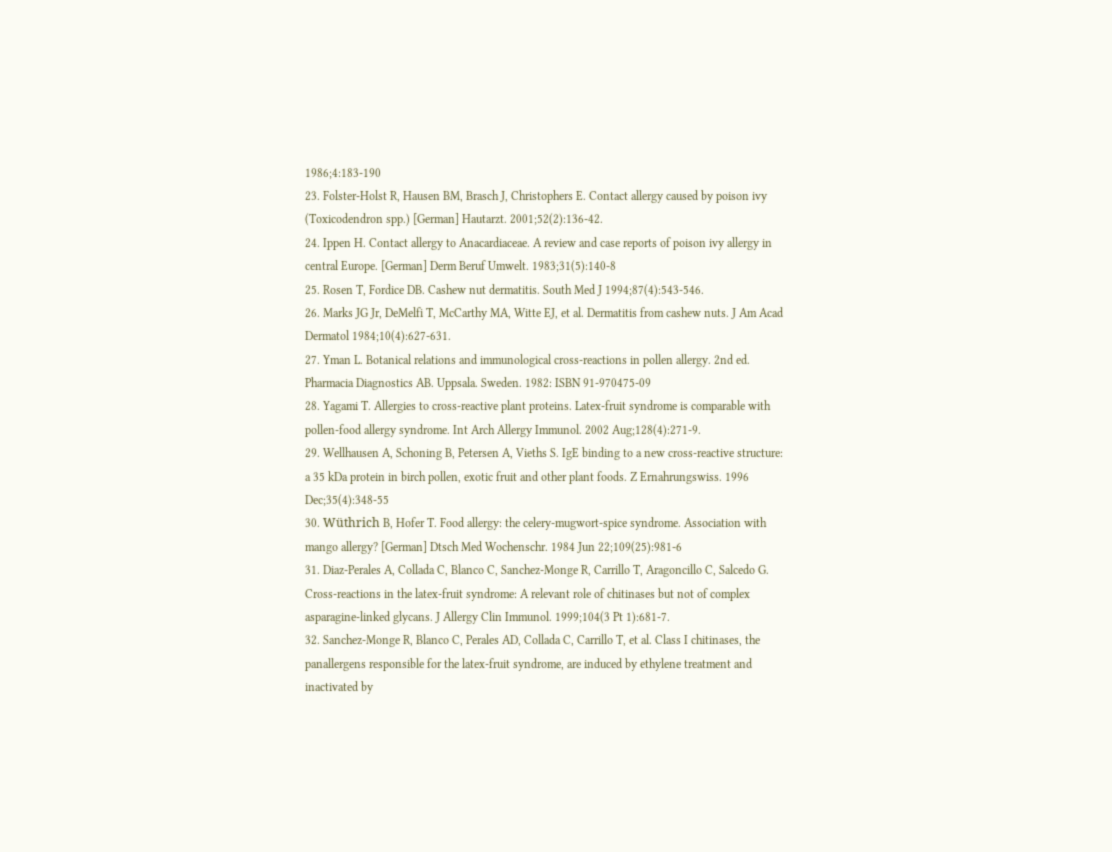1986;4:183-190
23. Folster-Holst R, Hausen BM, Brasch J, Christophers E. Contact allergy caused by poison ivy (Toxicodendron spp.) [German] Hautarzt. 2001;52(2):136-42.
24. Ippen H. Contact allergy to Anacardiaceae. A review and case reports of poison ivy allergy in central Europe. [German] Derm Beruf Umwelt. 1983;31(5):140-8
25. Rosen T, Fordice DB. Cashew nut dermatitis. South Med J 1994;87(4):543-546.
26. Marks JG Jr, DeMelfi T, McCarthy MA, Witte EJ, et al. Dermatitis from cashew nuts. J Am Acad Dermatol 1984;10(4):627-631.
27. Yman L. Botanical relations and immunological cross-reactions in pollen allergy. 2nd ed. Pharmacia Diagnostics AB. Uppsala. Sweden. 1982: ISBN 91-970475-09
28. Yagami T. Allergies to cross-reactive plant proteins. Latex-fruit syndrome is comparable with pollen-food allergy syndrome. Int Arch Allergy Immunol. 2002 Aug;128(4):271-9.
29. Wellhausen A, Schoning B, Petersen A, Vieths S. IgE binding to a new cross-reactive structure: a 35 kDa protein in birch pollen, exotic fruit and other plant foods. Z Ernahrungswiss. 1996 Dec;35(4):348-55
30. Wüthrich B, Hofer T. Food allergy: the celery-mugwort-spice syndrome. Association with mango allergy? [German] Dtsch Med Wochenschr. 1984 Jun 22;109(25):981-6
31. Diaz-Perales A, Collada C, Blanco C, Sanchez-Monge R, Carrillo T, Aragoncillo C, Salcedo G. Cross-reactions in the latex-fruit syndrome: A relevant role of chitinases but not of complex asparagine-linked glycans. J Allergy Clin Immunol. 1999;104(3 Pt 1):681-7.
32. Sanchez-Monge R, Blanco C, Perales AD, Collada C, Carrillo T, et al. Class I chitinases, the panallergens responsible for the latex-fruit syndrome, are induced by ethylene treatment and inactivated by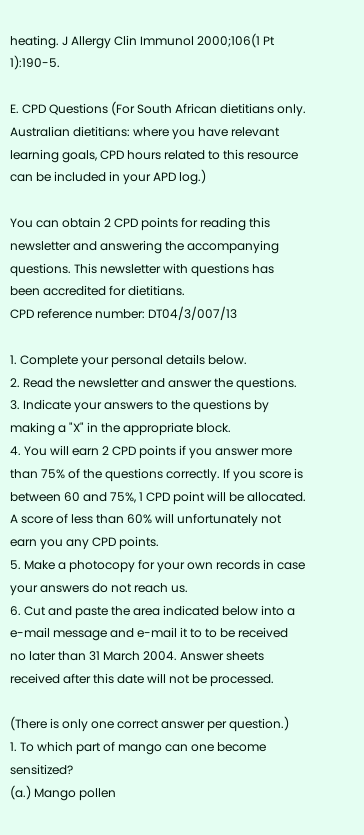heating. J Allergy Clin Immunol 2000;106(1 Pt 1):190-5.

E. CPD Questions (For South African dietitians only. Australian dietitians: where you have relevant learning goals, CPD hours related to this resource can be included in your APD log.)

You can obtain 2 CPD points for reading this newsletter and answering the accompanying questions. This newsletter with questions has been accredited for dietitians.
CPD reference number: DT04/3/007/13

1. Complete your personal details below.
2. Read the newsletter and answer the questions.
3. Indicate your answers to the questions by making a "X" in the appropriate block.
4. You will earn 2 CPD points if you answer more than 75% of the questions correctly. If you score is between 60 and 75%, 1 CPD point will be allocated. A score of less than 60% will unfortunately not earn you any CPD points.
5. Make a photocopy for your own records in case your answers do not reach us.
6. Cut and paste the area indicated below into a e-mail message and e-mail it to to be received no later than 31 March 2004. Answer sheets received after this date will not be processed.

(There is only one correct answer per question.)
1. To which part of mango can one become sensitized?
(a.) Mango pollen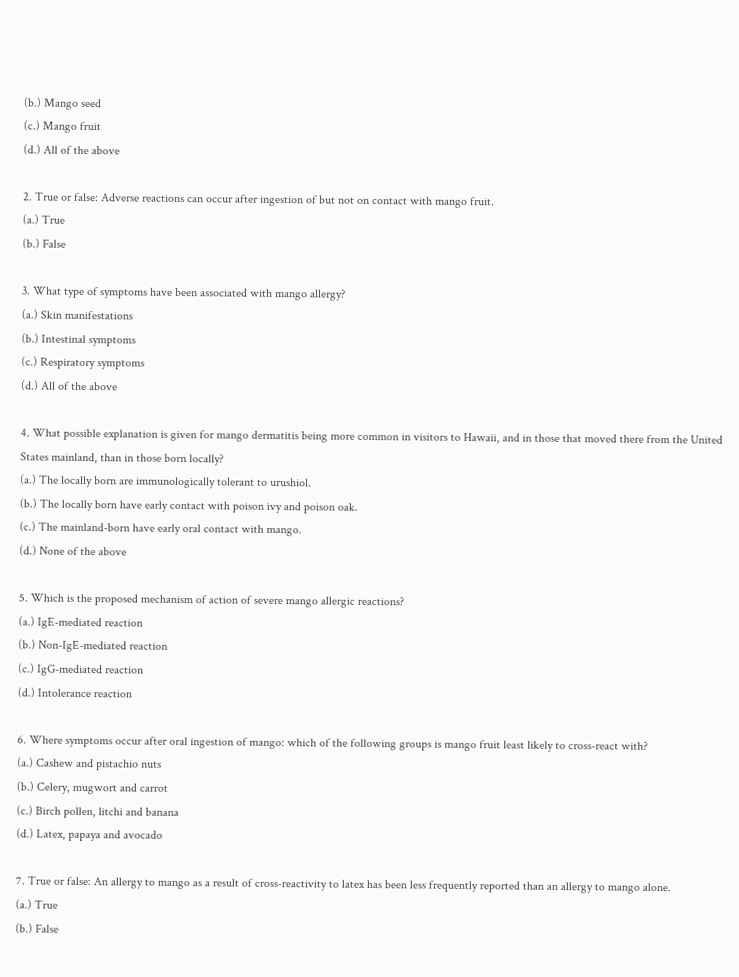(b.) Mango seed
(c.) Mango fruit
(d.) All of the above

2. True or false: Adverse reactions can occur after ingestion of but not on contact with mango fruit.
(a.) True
(b.) False

3. What type of symptoms have been associated with mango allergy?
(a.) Skin manifestations
(b.) Intestinal symptoms
(c.) Respiratory symptoms
(d.) All of the above

4. What possible explanation is given for mango dermatitis being more common in visitors to Hawaii, and in those that moved there from the United States mainland, than in those born locally?
(a.) The locally born are immunologically tolerant to urushiol.
(b.) The locally born have early contact with poison ivy and poison oak.
(c.) The mainland-born have early oral contact with mango.
(d.) None of the above

5. Which is the proposed mechanism of action of severe mango allergic reactions?
(a.) IgE-mediated reaction
(b.) Non-IgE-mediated reaction
(c.) IgG-mediated reaction
(d.) Intolerance reaction

6. Where symptoms occur after oral ingestion of mango: which of the following groups is mango fruit least likely to cross-react with?
(a.) Cashew and pistachio nuts
(b.) Celery, mugwort and carrot
(c.) Birch pollen, litchi and banana
(d.) Latex, papaya and avocado

7. True or false: An allergy to mango as a result of cross-reactivity to latex has been less frequently reported than an allergy to mango alone.
(a.) True
(b.) False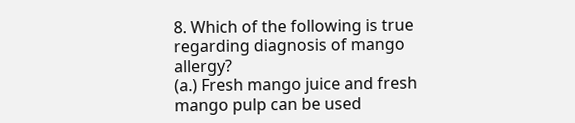8. Which of the following is true regarding diagnosis of mango allergy?
(a.) Fresh mango juice and fresh mango pulp can be used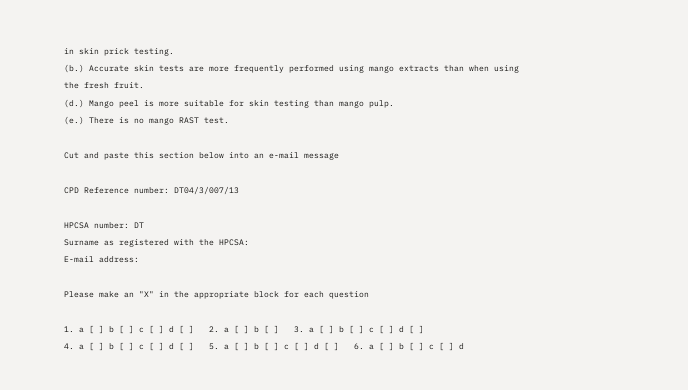in skin prick testing.
(b.) Accurate skin tests are more frequently performed using mango extracts than when using the fresh fruit.
(d.) Mango peel is more suitable for skin testing than mango pulp.
(e.) There is no mango RAST test.

Cut and paste this section below into an e-mail message

CPD Reference number: DT04/3/007/13

HPCSA number: DT
Surname as registered with the HPCSA:
E-mail address:

Please make an "X" in the appropriate block for each question

1. a [ ] b [ ] c [ ] d [ ]   2. a [ ] b [ ]   3. a [ ] b [ ] c [ ] d [ ]
4. a [ ] b [ ] c [ ] d [ ]   5. a [ ] b [ ] c [ ] d [ ]   6. a [ ] b [ ] c [ ] d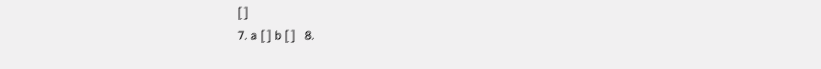[ ]
7. a [ ] b [ ]   8.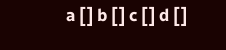a [ ] b [ ] c [ ] d [ ]